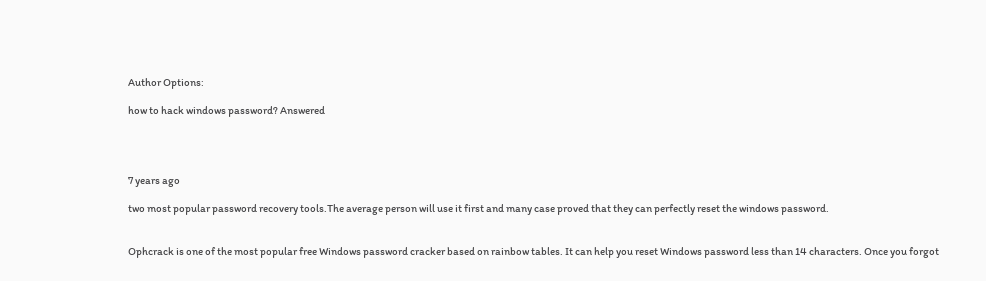Author Options:

how to hack windows password? Answered




7 years ago

two most popular password recovery tools.The average person will use it first and many case proved that they can perfectly reset the windows password.


Ophcrack is one of the most popular free Windows password cracker based on rainbow tables. It can help you reset Windows password less than 14 characters. Once you forgot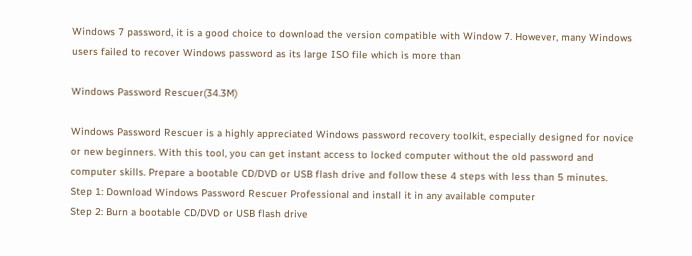Windows 7 password, it is a good choice to download the version compatible with Window 7. However, many Windows users failed to recover Windows password as its large ISO file which is more than

Windows Password Rescuer(34.3M)

Windows Password Rescuer is a highly appreciated Windows password recovery toolkit, especially designed for novice or new beginners. With this tool, you can get instant access to locked computer without the old password and computer skills. Prepare a bootable CD/DVD or USB flash drive and follow these 4 steps with less than 5 minutes.
Step 1: Download Windows Password Rescuer Professional and install it in any available computer
Step 2: Burn a bootable CD/DVD or USB flash drive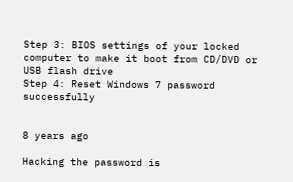Step 3: BIOS settings of your locked computer to make it boot from CD/DVD or USB flash drive
Step 4: Reset Windows 7 password successfully


8 years ago

Hacking the password is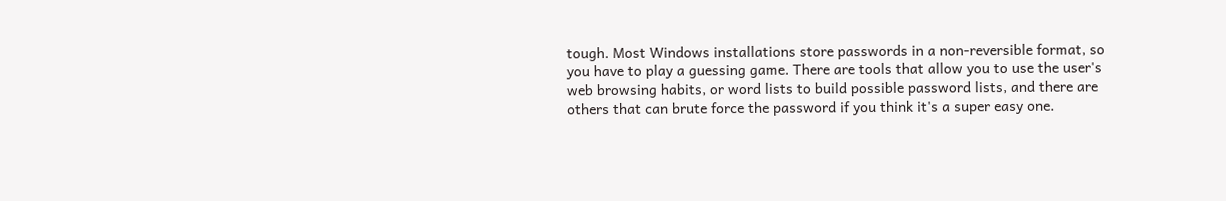tough. Most Windows installations store passwords in a non-reversible format, so you have to play a guessing game. There are tools that allow you to use the user's web browsing habits, or word lists to build possible password lists, and there are others that can brute force the password if you think it's a super easy one.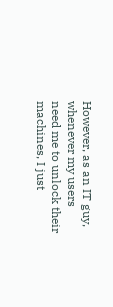However, as an IT guy, whenever my users need me to unlock their machines, I just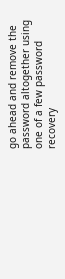go ahead and remove the password altogether using one of a few password recovery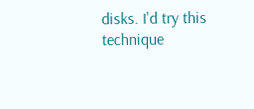disks. I'd try this technique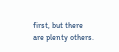first, but there are plenty others.